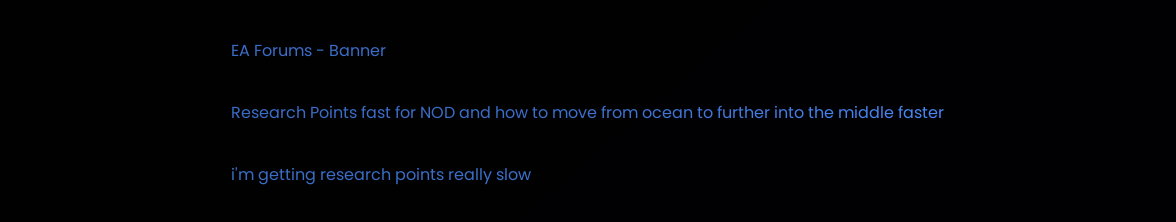EA Forums - Banner

Research Points fast for NOD and how to move from ocean to further into the middle faster

i'm getting research points really slow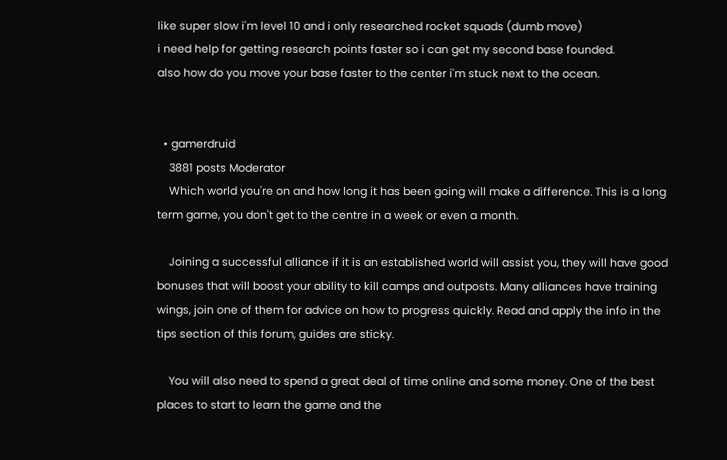like super slow i'm level 10 and i only researched rocket squads (dumb move)
i need help for getting research points faster so i can get my second base founded.
also how do you move your base faster to the center i'm stuck next to the ocean.


  • gamerdruid
    3881 posts Moderator
    Which world you're on and how long it has been going will make a difference. This is a long term game, you don't get to the centre in a week or even a month.

    Joining a successful alliance if it is an established world will assist you, they will have good bonuses that will boost your ability to kill camps and outposts. Many alliances have training wings, join one of them for advice on how to progress quickly. Read and apply the info in the tips section of this forum, guides are sticky.

    You will also need to spend a great deal of time online and some money. One of the best places to start to learn the game and the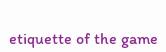etiquette of the game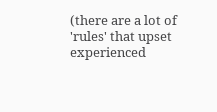(there are a lot of 'rules' that upset experienced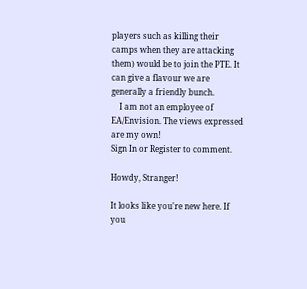players such as killing their camps when they are attacking them) would be to join the PTE. It can give a flavour we are generally a friendly bunch.
    I am not an employee of EA/Envision. The views expressed are my own!
Sign In or Register to comment.

Howdy, Stranger!

It looks like you're new here. If you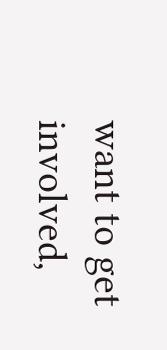want to get involved,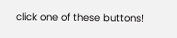click one of these buttons!